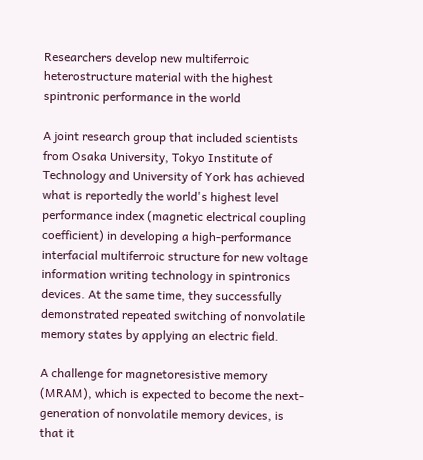Researchers develop new multiferroic heterostructure material with the highest spintronic performance in the world

A joint research group that included scientists from Osaka University, Tokyo Institute of Technology and University of York has achieved what is reportedly the world's highest level performance index (magnetic electrical coupling coefficient) in developing a high-performance interfacial multiferroic structure for new voltage information writing technology in spintronics devices. At the same time, they successfully demonstrated repeated switching of nonvolatile memory states by applying an electric field.

A challenge for magnetoresistive memory (MRAM), which is expected to become the next-generation of nonvolatile memory devices, is that it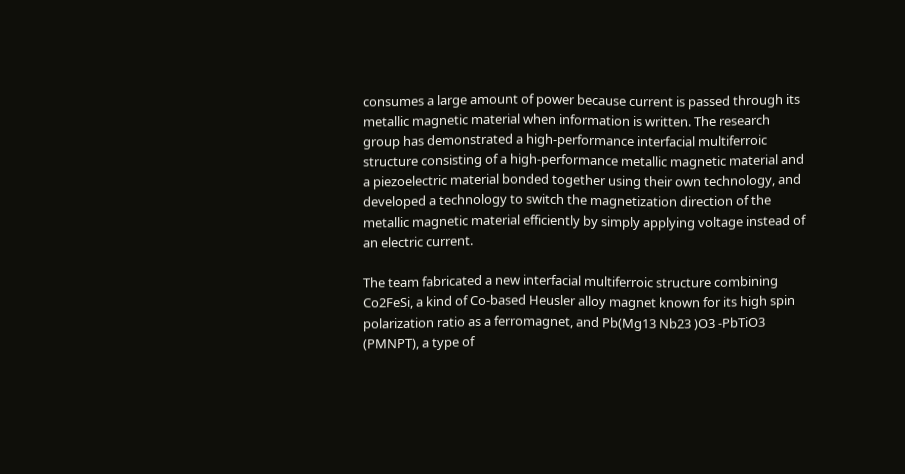consumes a large amount of power because current is passed through its metallic magnetic material when information is written. The research group has demonstrated a high-performance interfacial multiferroic structure consisting of a high-performance metallic magnetic material and a piezoelectric material bonded together using their own technology, and developed a technology to switch the magnetization direction of the metallic magnetic material efficiently by simply applying voltage instead of an electric current.

The team fabricated a new interfacial multiferroic structure combining Co2FeSi, a kind of Co-based Heusler alloy magnet known for its high spin polarization ratio as a ferromagnet, and Pb(Mg13 Nb23 )O3 -PbTiO3 (PMNPT), a type of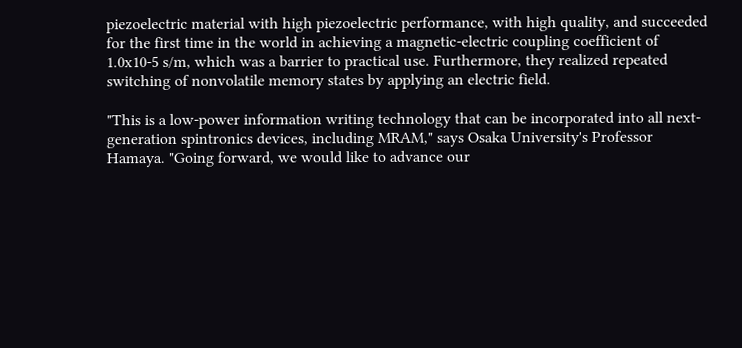piezoelectric material with high piezoelectric performance, with high quality, and succeeded for the first time in the world in achieving a magnetic-electric coupling coefficient of 1.0x10-5 s/m, which was a barrier to practical use. Furthermore, they realized repeated switching of nonvolatile memory states by applying an electric field.

"This is a low-power information writing technology that can be incorporated into all next-generation spintronics devices, including MRAM," says Osaka University's Professor Hamaya. "Going forward, we would like to advance our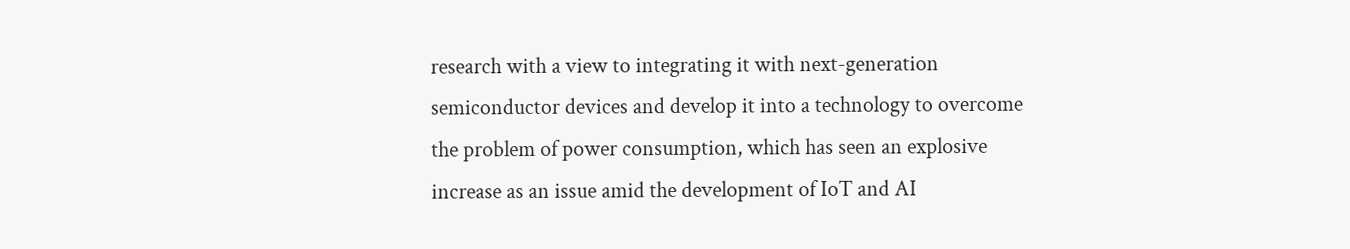research with a view to integrating it with next-generation semiconductor devices and develop it into a technology to overcome the problem of power consumption, which has seen an explosive increase as an issue amid the development of IoT and AI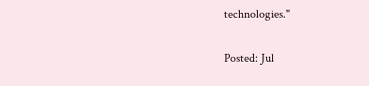technologies."

Posted: Jul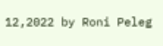12,2022 by Roni Peleg